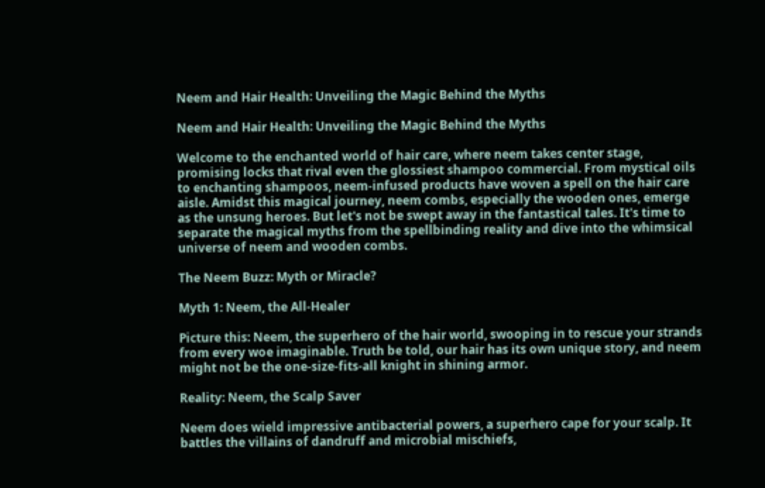Neem and Hair Health: Unveiling the Magic Behind the Myths

Neem and Hair Health: Unveiling the Magic Behind the Myths

Welcome to the enchanted world of hair care, where neem takes center stage, promising locks that rival even the glossiest shampoo commercial. From mystical oils to enchanting shampoos, neem-infused products have woven a spell on the hair care aisle. Amidst this magical journey, neem combs, especially the wooden ones, emerge as the unsung heroes. But let's not be swept away in the fantastical tales. It's time to separate the magical myths from the spellbinding reality and dive into the whimsical universe of neem and wooden combs.

The Neem Buzz: Myth or Miracle?

Myth 1: Neem, the All-Healer

Picture this: Neem, the superhero of the hair world, swooping in to rescue your strands from every woe imaginable. Truth be told, our hair has its own unique story, and neem might not be the one-size-fits-all knight in shining armor.

Reality: Neem, the Scalp Saver

Neem does wield impressive antibacterial powers, a superhero cape for your scalp. It battles the villains of dandruff and microbial mischiefs,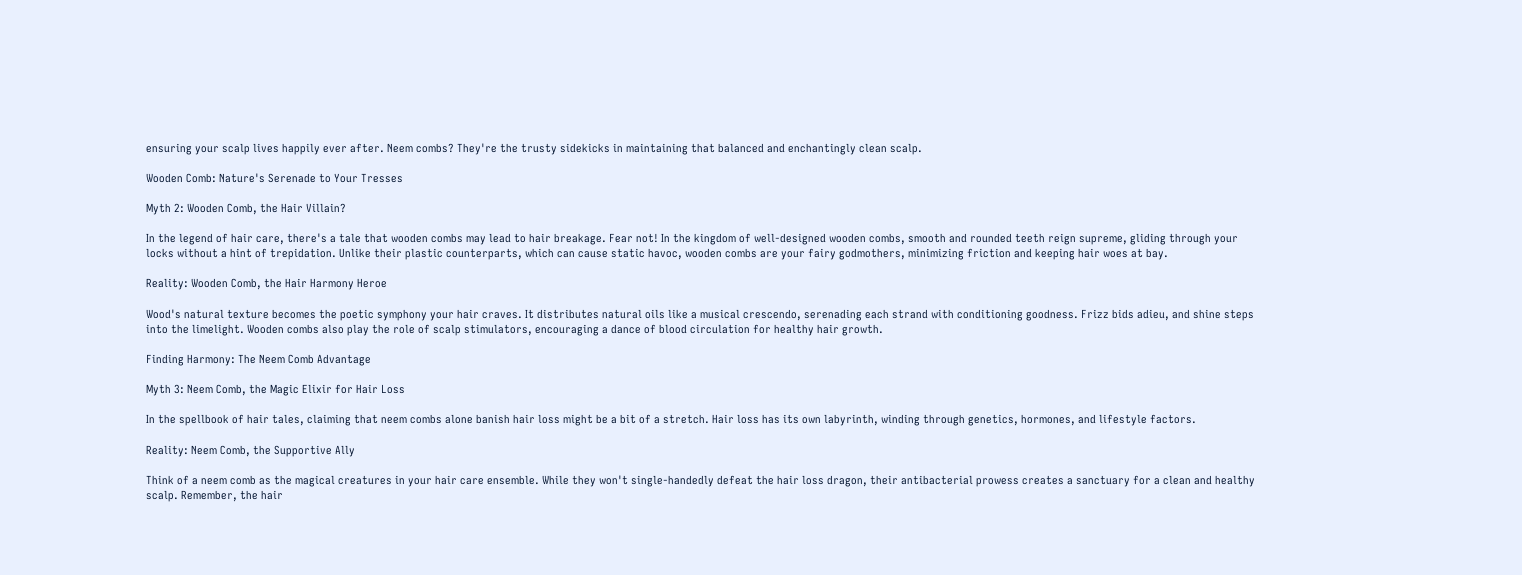ensuring your scalp lives happily ever after. Neem combs? They're the trusty sidekicks in maintaining that balanced and enchantingly clean scalp.

Wooden Comb: Nature's Serenade to Your Tresses

Myth 2: Wooden Comb, the Hair Villain?

In the legend of hair care, there's a tale that wooden combs may lead to hair breakage. Fear not! In the kingdom of well-designed wooden combs, smooth and rounded teeth reign supreme, gliding through your locks without a hint of trepidation. Unlike their plastic counterparts, which can cause static havoc, wooden combs are your fairy godmothers, minimizing friction and keeping hair woes at bay.

Reality: Wooden Comb, the Hair Harmony Heroe

Wood's natural texture becomes the poetic symphony your hair craves. It distributes natural oils like a musical crescendo, serenading each strand with conditioning goodness. Frizz bids adieu, and shine steps into the limelight. Wooden combs also play the role of scalp stimulators, encouraging a dance of blood circulation for healthy hair growth.

Finding Harmony: The Neem Comb Advantage

Myth 3: Neem Comb, the Magic Elixir for Hair Loss

In the spellbook of hair tales, claiming that neem combs alone banish hair loss might be a bit of a stretch. Hair loss has its own labyrinth, winding through genetics, hormones, and lifestyle factors.

Reality: Neem Comb, the Supportive Ally

Think of a neem comb as the magical creatures in your hair care ensemble. While they won't single-handedly defeat the hair loss dragon, their antibacterial prowess creates a sanctuary for a clean and healthy scalp. Remember, the hair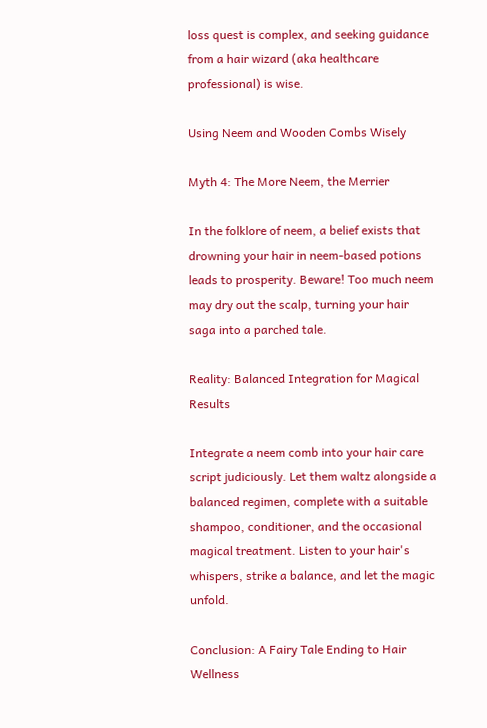loss quest is complex, and seeking guidance from a hair wizard (aka healthcare professional) is wise.

Using Neem and Wooden Combs Wisely

Myth 4: The More Neem, the Merrier

In the folklore of neem, a belief exists that drowning your hair in neem-based potions leads to prosperity. Beware! Too much neem may dry out the scalp, turning your hair saga into a parched tale.

Reality: Balanced Integration for Magical Results

Integrate a neem comb into your hair care script judiciously. Let them waltz alongside a balanced regimen, complete with a suitable shampoo, conditioner, and the occasional magical treatment. Listen to your hair's whispers, strike a balance, and let the magic unfold.

Conclusion: A Fairy Tale Ending to Hair Wellness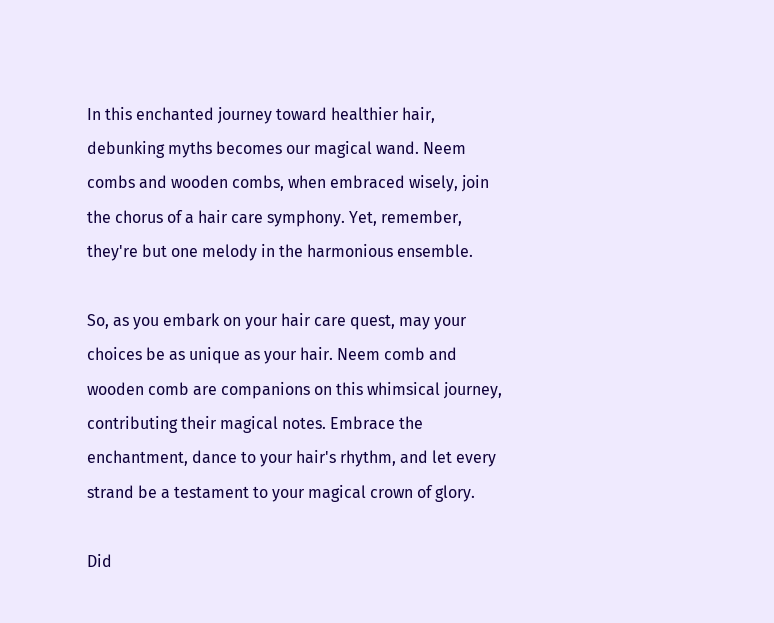In this enchanted journey toward healthier hair, debunking myths becomes our magical wand. Neem combs and wooden combs, when embraced wisely, join the chorus of a hair care symphony. Yet, remember, they're but one melody in the harmonious ensemble.

So, as you embark on your hair care quest, may your choices be as unique as your hair. Neem comb and wooden comb are companions on this whimsical journey, contributing their magical notes. Embrace the enchantment, dance to your hair's rhythm, and let every strand be a testament to your magical crown of glory.

Did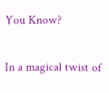You Know?

In a magical twist of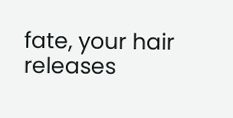fate, your hair releases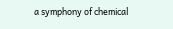a symphony of chemical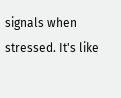signals when stressed. It's like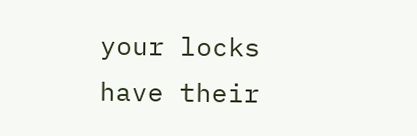your locks have their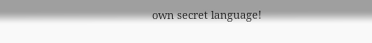own secret language!